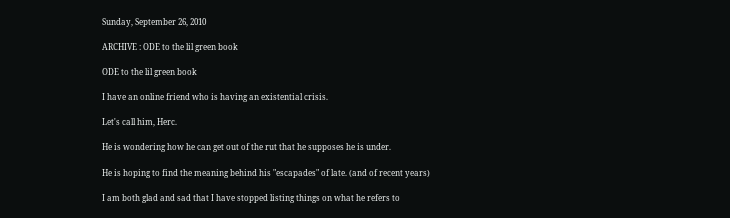Sunday, September 26, 2010

ARCHIVE : ODE to the lil green book

ODE to the lil green book

I have an online friend who is having an existential crisis.

Let's call him, Herc.

He is wondering how he can get out of the rut that he supposes he is under.

He is hoping to find the meaning behind his "escapades" of late. (and of recent years)

I am both glad and sad that I have stopped listing things on what he refers to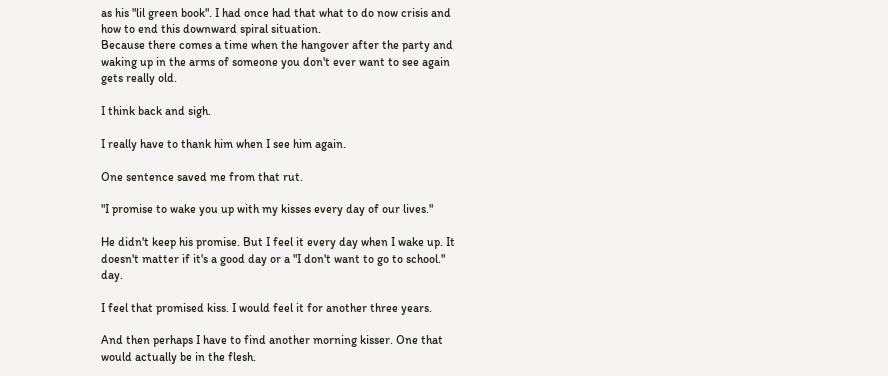as his "lil green book". I had once had that what to do now crisis and how to end this downward spiral situation.
Because there comes a time when the hangover after the party and waking up in the arms of someone you don't ever want to see again gets really old.

I think back and sigh.

I really have to thank him when I see him again.

One sentence saved me from that rut.

"I promise to wake you up with my kisses every day of our lives."

He didn't keep his promise. But I feel it every day when I wake up. It doesn't matter if it's a good day or a "I don't want to go to school." day.

I feel that promised kiss. I would feel it for another three years.

And then perhaps I have to find another morning kisser. One that would actually be in the flesh.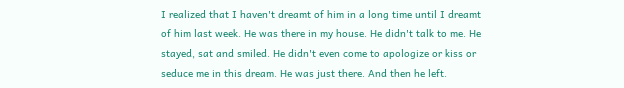I realized that I haven't dreamt of him in a long time until I dreamt of him last week. He was there in my house. He didn't talk to me. He stayed, sat and smiled. He didn't even come to apologize or kiss or seduce me in this dream. He was just there. And then he left.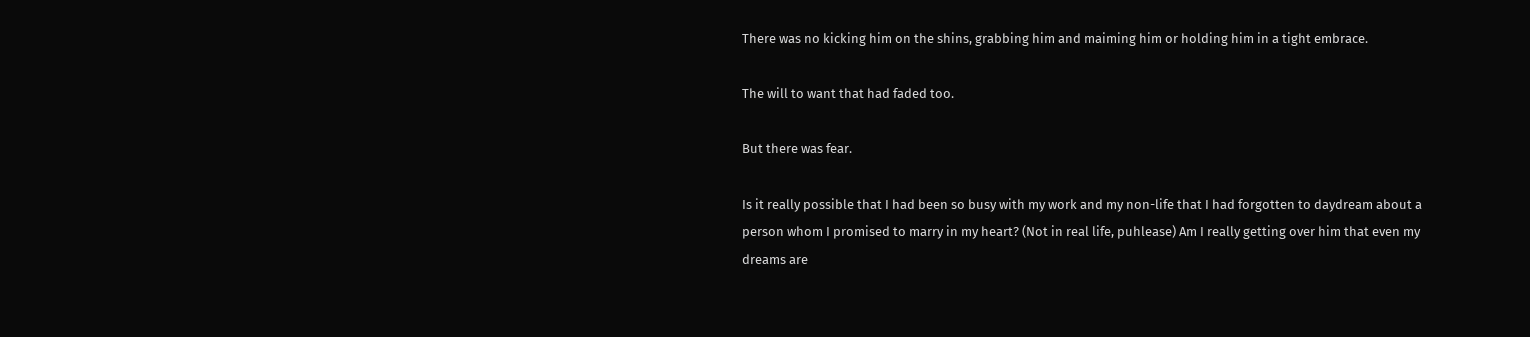There was no kicking him on the shins, grabbing him and maiming him or holding him in a tight embrace.

The will to want that had faded too.

But there was fear.

Is it really possible that I had been so busy with my work and my non-life that I had forgotten to daydream about a person whom I promised to marry in my heart? (Not in real life, puhlease) Am I really getting over him that even my dreams are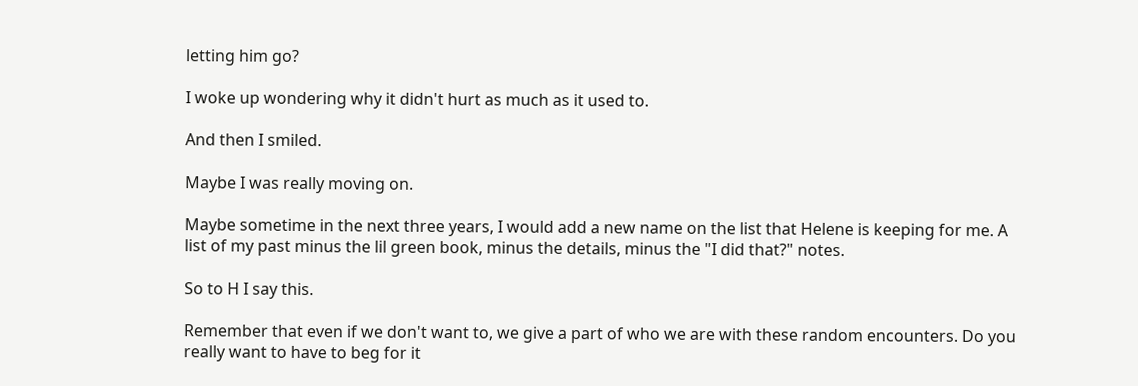letting him go?

I woke up wondering why it didn't hurt as much as it used to.

And then I smiled.

Maybe I was really moving on.

Maybe sometime in the next three years, I would add a new name on the list that Helene is keeping for me. A list of my past minus the lil green book, minus the details, minus the "I did that?" notes.

So to H I say this.

Remember that even if we don't want to, we give a part of who we are with these random encounters. Do you really want to have to beg for it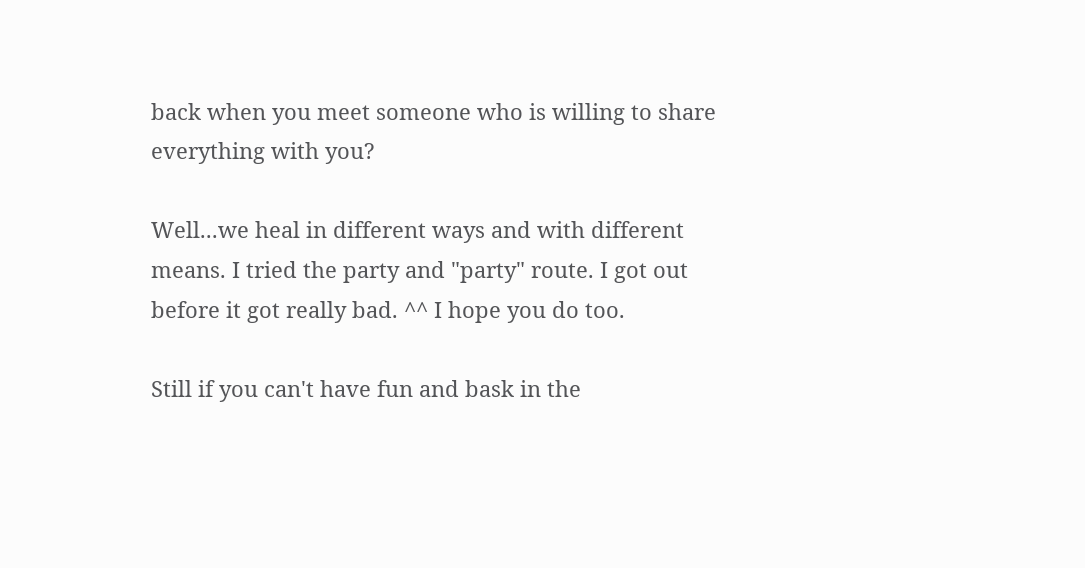back when you meet someone who is willing to share everything with you?

Well...we heal in different ways and with different means. I tried the party and "party" route. I got out before it got really bad. ^^ I hope you do too.

Still if you can't have fun and bask in the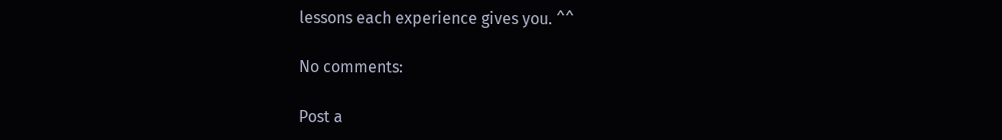lessons each experience gives you. ^^

No comments:

Post a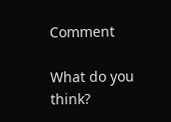Comment

What do you think?